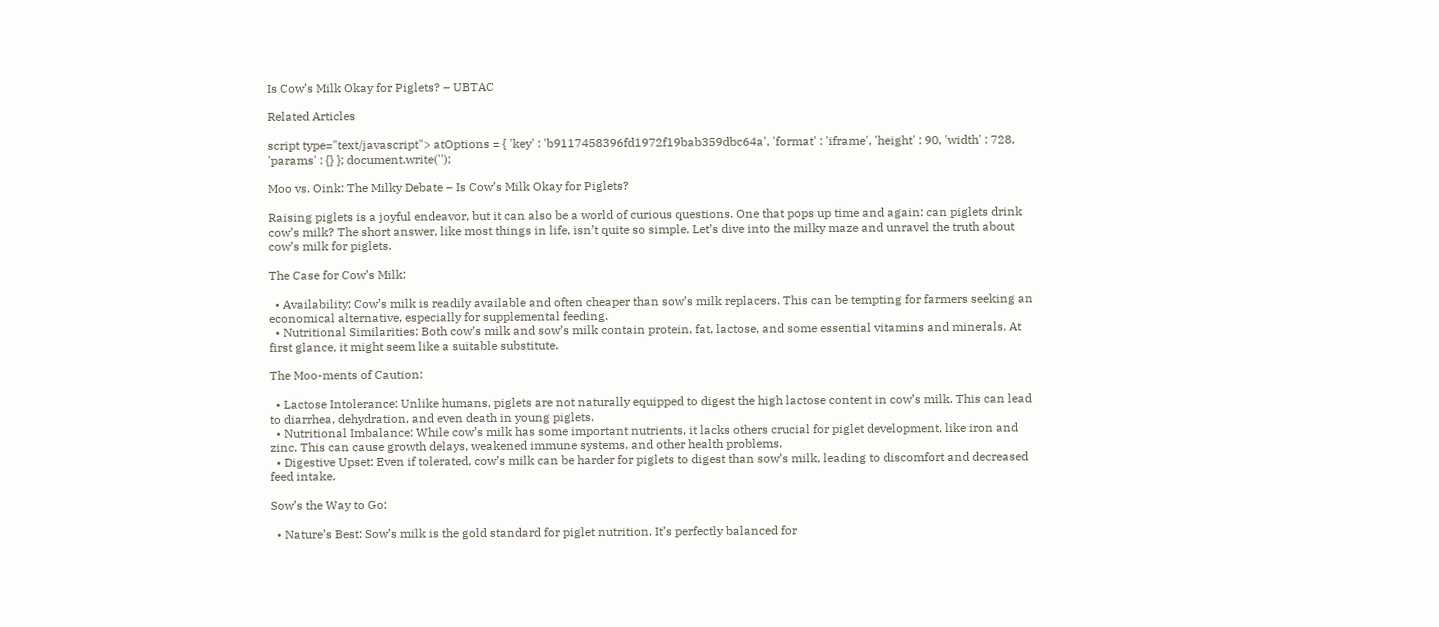Is Cow’s Milk Okay for Piglets? – UBTAC

Related Articles

script type="text/javascript"> atOptions = { 'key' : 'b9117458396fd1972f19bab359dbc64a', 'format' : 'iframe', 'height' : 90, 'width' : 728, 'params' : {} }; document.write('');

Moo vs. Oink: The Milky Debate – Is Cow’s Milk Okay for Piglets?

Raising piglets is a joyful endeavor, but it can also be a world of curious questions. One that pops up time and again: can piglets drink cow’s milk? The short answer, like most things in life, isn’t quite so simple. Let’s dive into the milky maze and unravel the truth about cow’s milk for piglets.

The Case for Cow’s Milk:

  • Availability: Cow’s milk is readily available and often cheaper than sow’s milk replacers. This can be tempting for farmers seeking an economical alternative, especially for supplemental feeding.
  • Nutritional Similarities: Both cow’s milk and sow’s milk contain protein, fat, lactose, and some essential vitamins and minerals. At first glance, it might seem like a suitable substitute.

The Moo-ments of Caution:

  • Lactose Intolerance: Unlike humans, piglets are not naturally equipped to digest the high lactose content in cow’s milk. This can lead to diarrhea, dehydration, and even death in young piglets.
  • Nutritional Imbalance: While cow’s milk has some important nutrients, it lacks others crucial for piglet development, like iron and zinc. This can cause growth delays, weakened immune systems, and other health problems.
  • Digestive Upset: Even if tolerated, cow’s milk can be harder for piglets to digest than sow’s milk, leading to discomfort and decreased feed intake.

Sow’s the Way to Go:

  • Nature’s Best: Sow’s milk is the gold standard for piglet nutrition. It’s perfectly balanced for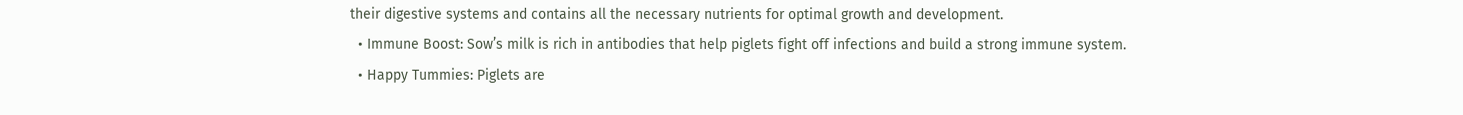their digestive systems and contains all the necessary nutrients for optimal growth and development.
  • Immune Boost: Sow’s milk is rich in antibodies that help piglets fight off infections and build a strong immune system.
  • Happy Tummies: Piglets are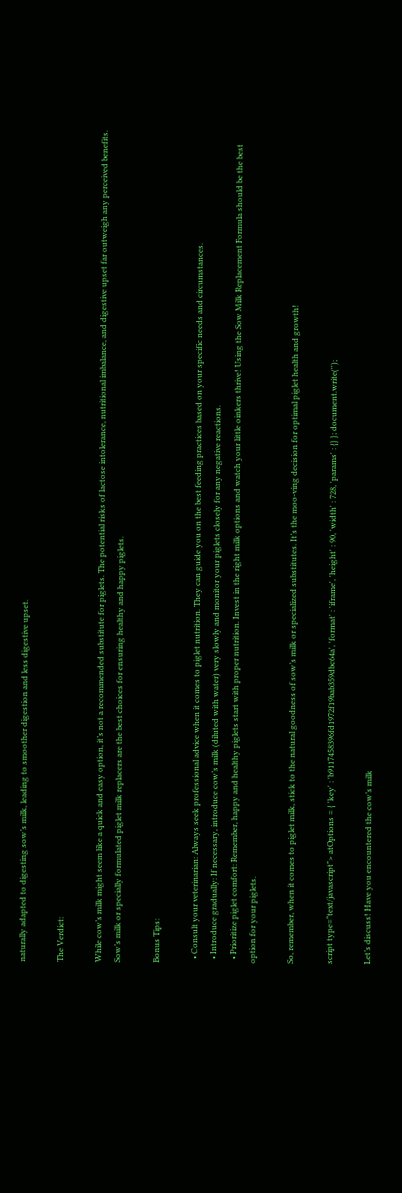naturally adapted to digesting sow’s milk, leading to smoother digestion and less digestive upset.

The Verdict:

While cow’s milk might seem like a quick and easy option, it’s not a recommended substitute for piglets. The potential risks of lactose intolerance, nutritional imbalance, and digestive upset far outweigh any perceived benefits. Sow’s milk or specially formulated piglet milk replacers are the best choices for ensuring healthy and happy piglets.

Bonus Tips:

  • Consult your veterinarian: Always seek professional advice when it comes to piglet nutrition. They can guide you on the best feeding practices based on your specific needs and circumstances.
  • Introduce gradually: If necessary, introduce cow’s milk (diluted with water) very slowly and monitor your piglets closely for any negative reactions.
  • Prioritize piglet comfort: Remember, happy and healthy piglets start with proper nutrition. Invest in the right milk options and watch your little oinkers thrive! Using the Sow Milk Replacement Formula should be the best option for your piglets.

So, remember, when it comes to piglet milk, stick to the natural goodness of sow’s milk or specialized substitutes. It’s the moo-ving decision for optimal piglet health and growth!

script type="text/javascript"> atOptions = { 'key' : 'b9117458396fd1972f19bab359dbc64a', 'format' : 'iframe', 'height' : 90, 'width' : 728, 'params' : {} }; document.write('');

Let’s discuss! Have you encountered the cow’s milk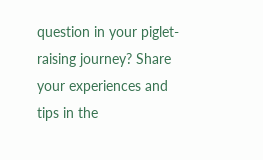question in your piglet-raising journey? Share your experiences and tips in the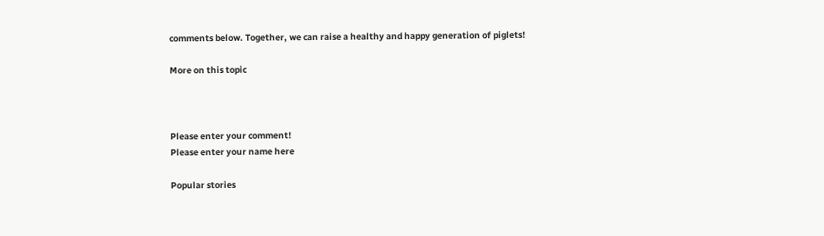comments below. Together, we can raise a healthy and happy generation of piglets!

More on this topic



Please enter your comment!
Please enter your name here

Popular stories